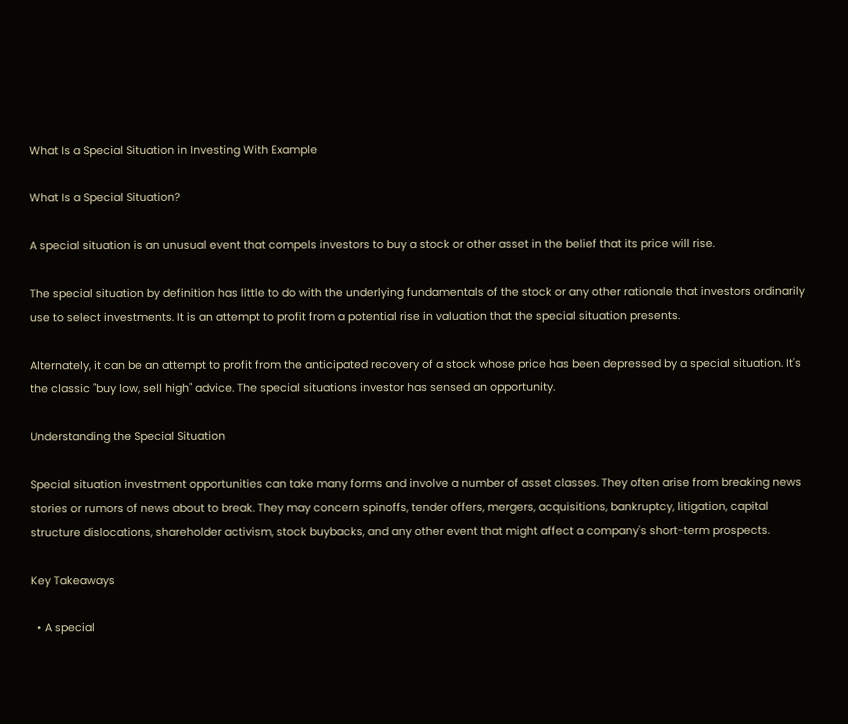What Is a Special Situation in Investing With Example

What Is a Special Situation?

A special situation is an unusual event that compels investors to buy a stock or other asset in the belief that its price will rise.

The special situation by definition has little to do with the underlying fundamentals of the stock or any other rationale that investors ordinarily use to select investments. It is an attempt to profit from a potential rise in valuation that the special situation presents.

Alternately, it can be an attempt to profit from the anticipated recovery of a stock whose price has been depressed by a special situation. It's the classic "buy low, sell high" advice. The special situations investor has sensed an opportunity.

Understanding the Special Situation

Special situation investment opportunities can take many forms and involve a number of asset classes. They often arise from breaking news stories or rumors of news about to break. They may concern spinoffs, tender offers, mergers, acquisitions, bankruptcy, litigation, capital structure dislocations, shareholder activism, stock buybacks, and any other event that might affect a company's short-term prospects.

Key Takeaways

  • A special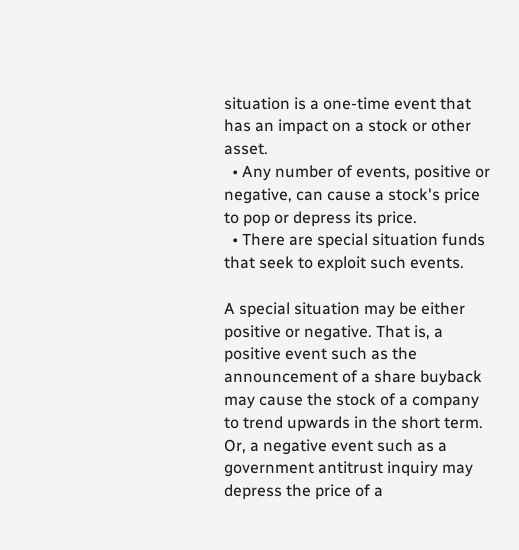situation is a one-time event that has an impact on a stock or other asset.
  • Any number of events, positive or negative, can cause a stock's price to pop or depress its price.
  • There are special situation funds that seek to exploit such events.

A special situation may be either positive or negative. That is, a positive event such as the announcement of a share buyback may cause the stock of a company to trend upwards in the short term. Or, a negative event such as a government antitrust inquiry may depress the price of a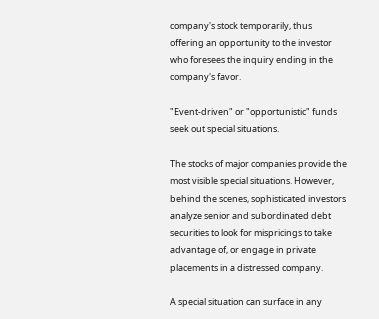company's stock temporarily, thus offering an opportunity to the investor who foresees the inquiry ending in the company's favor.

"Event-driven" or "opportunistic" funds seek out special situations.

The stocks of major companies provide the most visible special situations. However, behind the scenes, sophisticated investors analyze senior and subordinated debt securities to look for mispricings to take advantage of, or engage in private placements in a distressed company.

A special situation can surface in any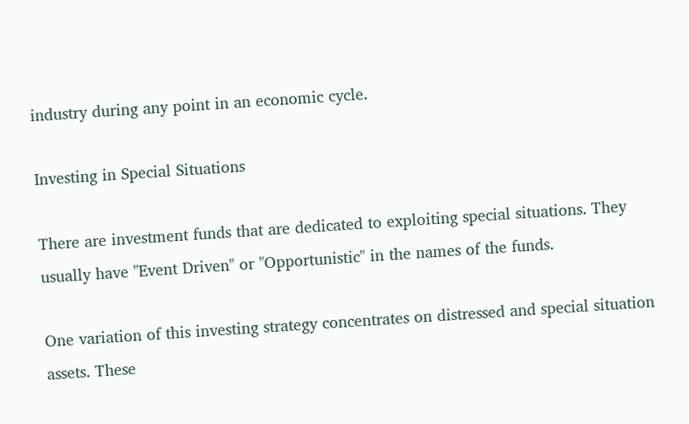industry during any point in an economic cycle.

Investing in Special Situations

There are investment funds that are dedicated to exploiting special situations. They usually have "Event Driven" or "Opportunistic" in the names of the funds.

One variation of this investing strategy concentrates on distressed and special situation assets. These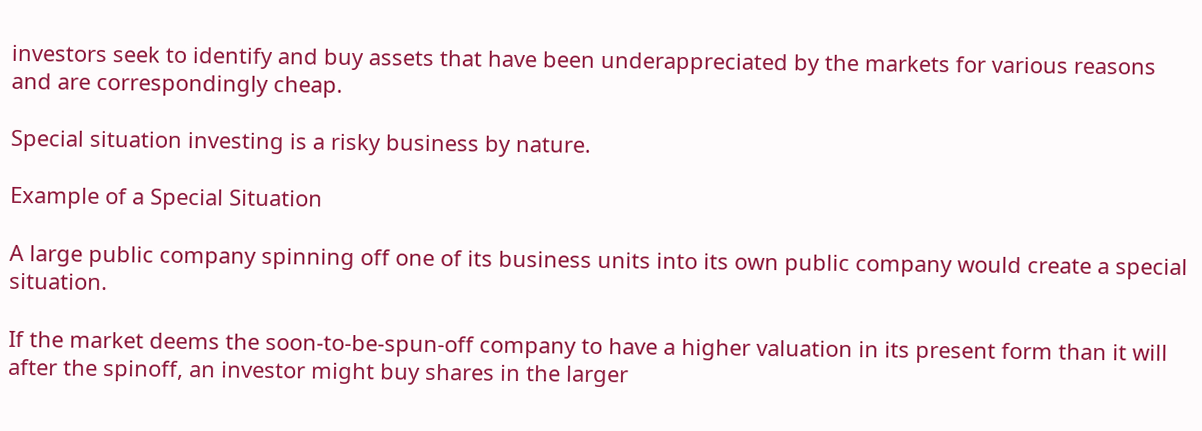investors seek to identify and buy assets that have been underappreciated by the markets for various reasons and are correspondingly cheap.

Special situation investing is a risky business by nature.

Example of a Special Situation

A large public company spinning off one of its business units into its own public company would create a special situation.

If the market deems the soon-to-be-spun-off company to have a higher valuation in its present form than it will after the spinoff, an investor might buy shares in the larger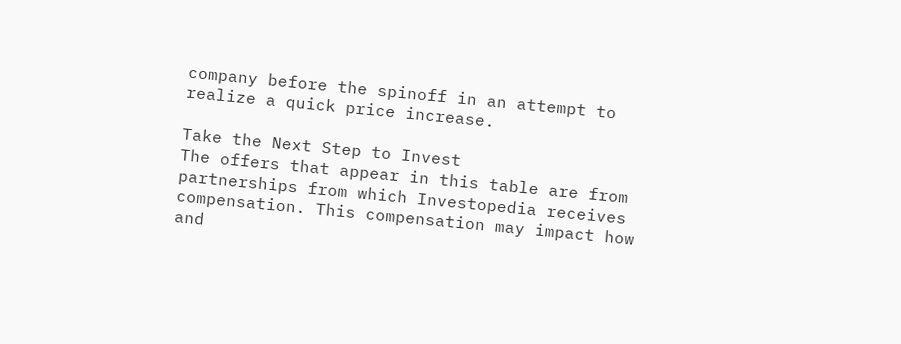company before the spinoff in an attempt to realize a quick price increase.

Take the Next Step to Invest
The offers that appear in this table are from partnerships from which Investopedia receives compensation. This compensation may impact how and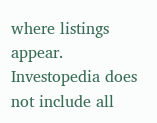where listings appear. Investopedia does not include all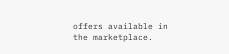offers available in the marketplace.